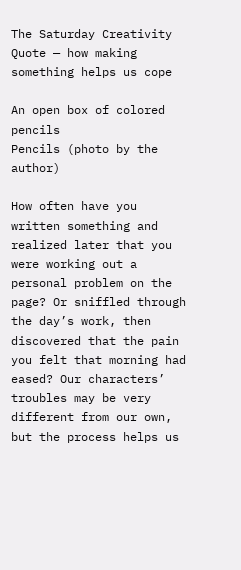The Saturday Creativity Quote — how making something helps us cope

An open box of colored pencils
Pencils (photo by the author)

How often have you written something and realized later that you were working out a personal problem on the page? Or sniffled through the day’s work, then discovered that the pain you felt that morning had eased? Our characters’ troubles may be very different from our own, but the process helps us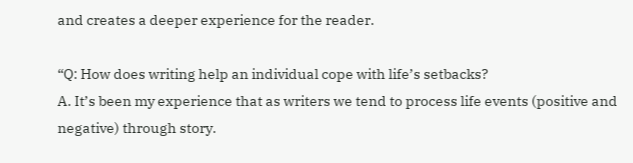and creates a deeper experience for the reader.

“Q: How does writing help an individual cope with life’s setbacks?
A. It’s been my experience that as writers we tend to process life events (positive and negative) through story.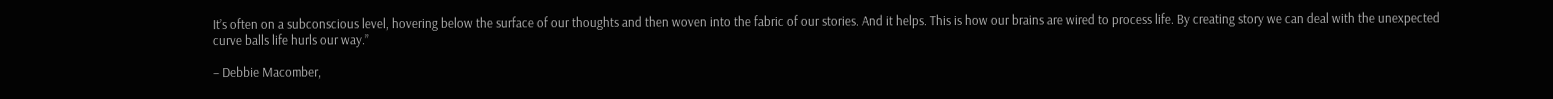It’s often on a subconscious level, hovering below the surface of our thoughts and then woven into the fabric of our stories. And it helps. This is how our brains are wired to process life. By creating story we can deal with the unexpected curve balls life hurls our way.”

– Debbie Macomber,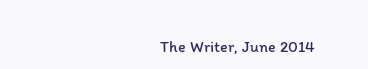The Writer, June 2014